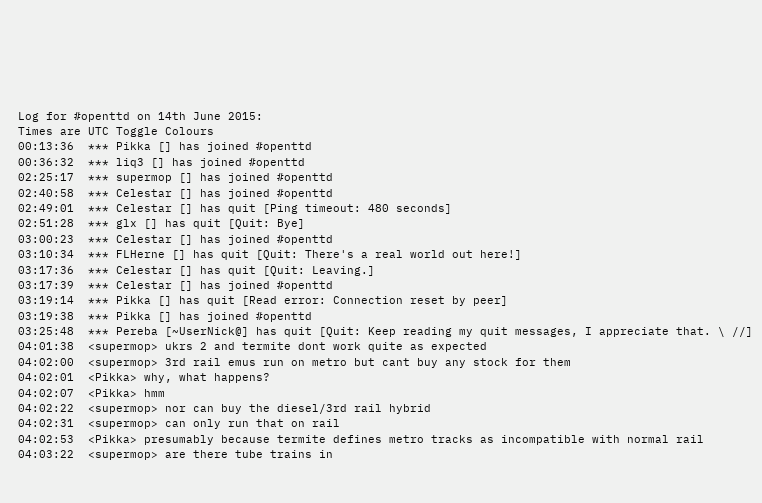Log for #openttd on 14th June 2015:
Times are UTC Toggle Colours
00:13:36  *** Pikka [] has joined #openttd
00:36:32  *** liq3 [] has joined #openttd
02:25:17  *** supermop [] has joined #openttd
02:40:58  *** Celestar [] has joined #openttd
02:49:01  *** Celestar [] has quit [Ping timeout: 480 seconds]
02:51:28  *** glx [] has quit [Quit: Bye]
03:00:23  *** Celestar [] has joined #openttd
03:10:34  *** FLHerne [] has quit [Quit: There's a real world out here!]
03:17:36  *** Celestar [] has quit [Quit: Leaving.]
03:17:39  *** Celestar [] has joined #openttd
03:19:14  *** Pikka [] has quit [Read error: Connection reset by peer]
03:19:38  *** Pikka [] has joined #openttd
03:25:48  *** Pereba [~UserNick@] has quit [Quit: Keep reading my quit messages, I appreciate that. \ //]
04:01:38  <supermop> ukrs 2 and termite dont work quite as expected
04:02:00  <supermop> 3rd rail emus run on metro but cant buy any stock for them
04:02:01  <Pikka> why, what happens?
04:02:07  <Pikka> hmm
04:02:22  <supermop> nor can buy the diesel/3rd rail hybrid
04:02:31  <supermop> can only run that on rail
04:02:53  <Pikka> presumably because termite defines metro tracks as incompatible with normal rail
04:03:22  <supermop> are there tube trains in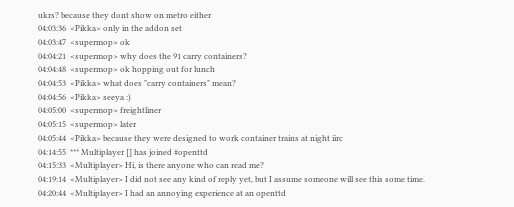ukrs? because they dont show on metro either
04:03:36  <Pikka> only in the addon set
04:03:47  <supermop> ok
04:04:21  <supermop> why does the 91 carry containers?
04:04:48  <supermop> ok hopping out for lunch
04:04:53  <Pikka> what does "carry containers" mean?
04:04:56  <Pikka> seeya :)
04:05:00  <supermop> freightliner
04:05:15  <supermop> later
04:05:44  <Pikka> because they were designed to work container trains at night iirc
04:14:55  *** Multiplayer [] has joined #openttd
04:15:33  <Multiplayer> Hi, is there anyone who can read me?
04:19:14  <Multiplayer> I did not see any kind of reply yet, but I assume someone will see this some time.
04:20:44  <Multiplayer> I had an annoying experience at an openttd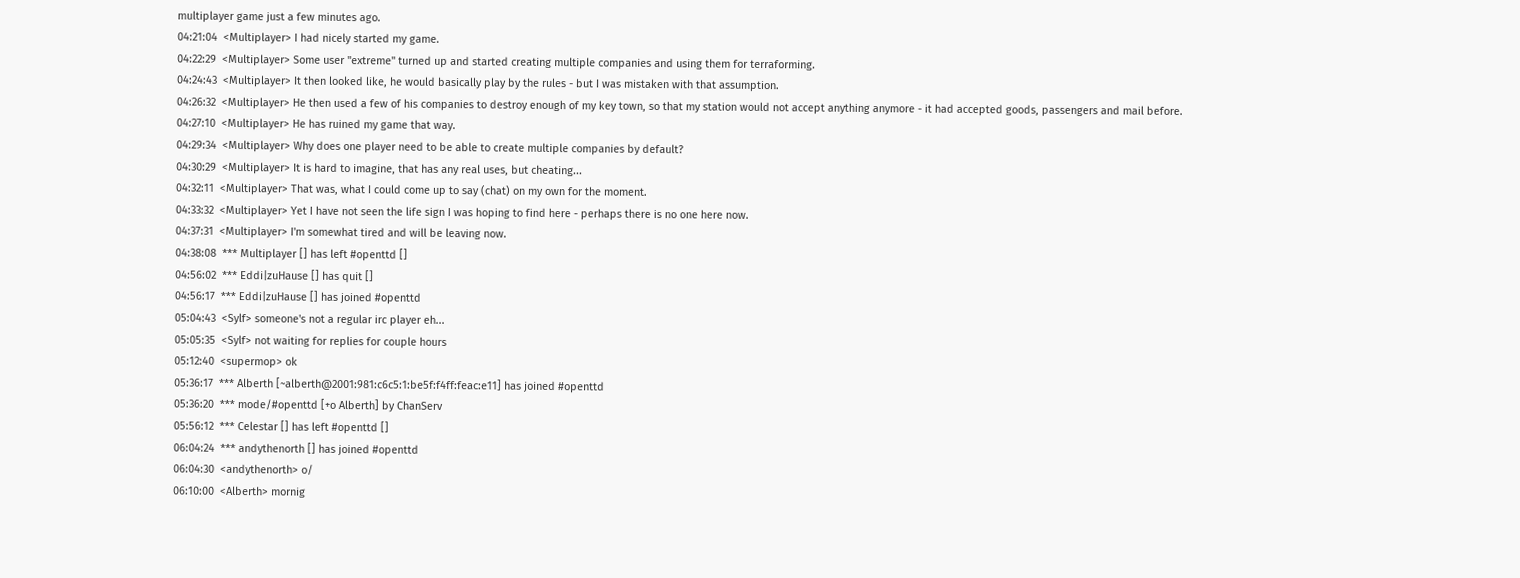multiplayer game just a few minutes ago.
04:21:04  <Multiplayer> I had nicely started my game.
04:22:29  <Multiplayer> Some user "extreme" turned up and started creating multiple companies and using them for terraforming.
04:24:43  <Multiplayer> It then looked like, he would basically play by the rules - but I was mistaken with that assumption.
04:26:32  <Multiplayer> He then used a few of his companies to destroy enough of my key town, so that my station would not accept anything anymore - it had accepted goods, passengers and mail before.
04:27:10  <Multiplayer> He has ruined my game that way.
04:29:34  <Multiplayer> Why does one player need to be able to create multiple companies by default?
04:30:29  <Multiplayer> It is hard to imagine, that has any real uses, but cheating...
04:32:11  <Multiplayer> That was, what I could come up to say (chat) on my own for the moment.
04:33:32  <Multiplayer> Yet I have not seen the life sign I was hoping to find here - perhaps there is no one here now.
04:37:31  <Multiplayer> I'm somewhat tired and will be leaving now.
04:38:08  *** Multiplayer [] has left #openttd []
04:56:02  *** Eddi|zuHause [] has quit []
04:56:17  *** Eddi|zuHause [] has joined #openttd
05:04:43  <Sylf> someone's not a regular irc player eh...
05:05:35  <Sylf> not waiting for replies for couple hours
05:12:40  <supermop> ok
05:36:17  *** Alberth [~alberth@2001:981:c6c5:1:be5f:f4ff:feac:e11] has joined #openttd
05:36:20  *** mode/#openttd [+o Alberth] by ChanServ
05:56:12  *** Celestar [] has left #openttd []
06:04:24  *** andythenorth [] has joined #openttd
06:04:30  <andythenorth> o/
06:10:00  <Alberth> mornig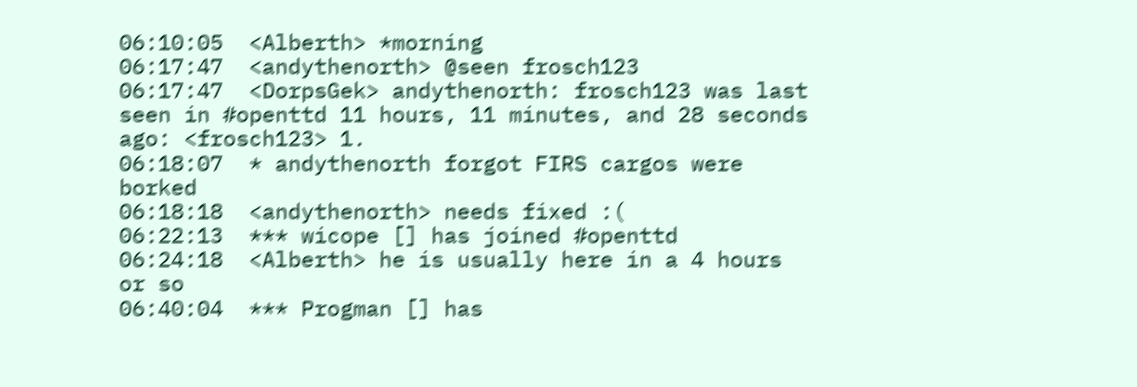06:10:05  <Alberth> *morning
06:17:47  <andythenorth> @seen frosch123
06:17:47  <DorpsGek> andythenorth: frosch123 was last seen in #openttd 11 hours, 11 minutes, and 28 seconds ago: <frosch123> 1.
06:18:07  * andythenorth forgot FIRS cargos were borked
06:18:18  <andythenorth> needs fixed :(
06:22:13  *** wicope [] has joined #openttd
06:24:18  <Alberth> he is usually here in a 4 hours or so
06:40:04  *** Progman [] has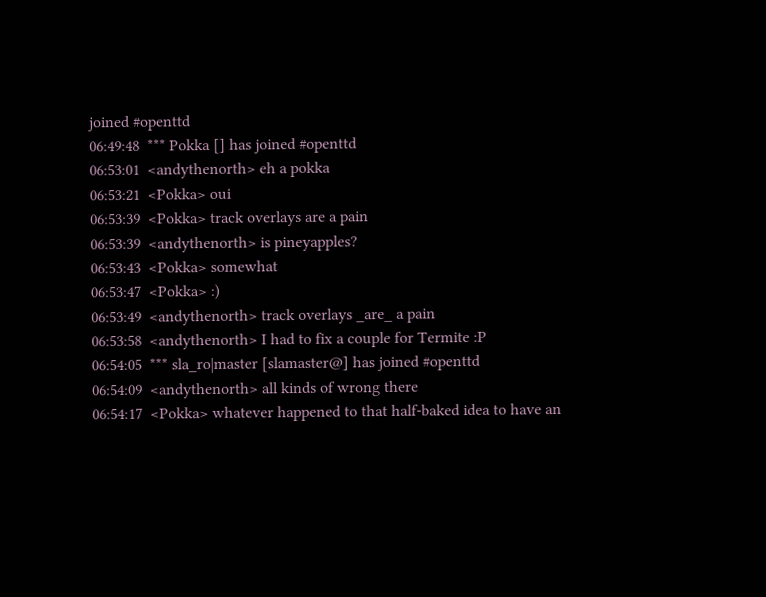joined #openttd
06:49:48  *** Pokka [] has joined #openttd
06:53:01  <andythenorth> eh a pokka
06:53:21  <Pokka> oui
06:53:39  <Pokka> track overlays are a pain
06:53:39  <andythenorth> is pineyapples?
06:53:43  <Pokka> somewhat
06:53:47  <Pokka> :)
06:53:49  <andythenorth> track overlays _are_ a pain
06:53:58  <andythenorth> I had to fix a couple for Termite :P
06:54:05  *** sla_ro|master [slamaster@] has joined #openttd
06:54:09  <andythenorth> all kinds of wrong there
06:54:17  <Pokka> whatever happened to that half-baked idea to have an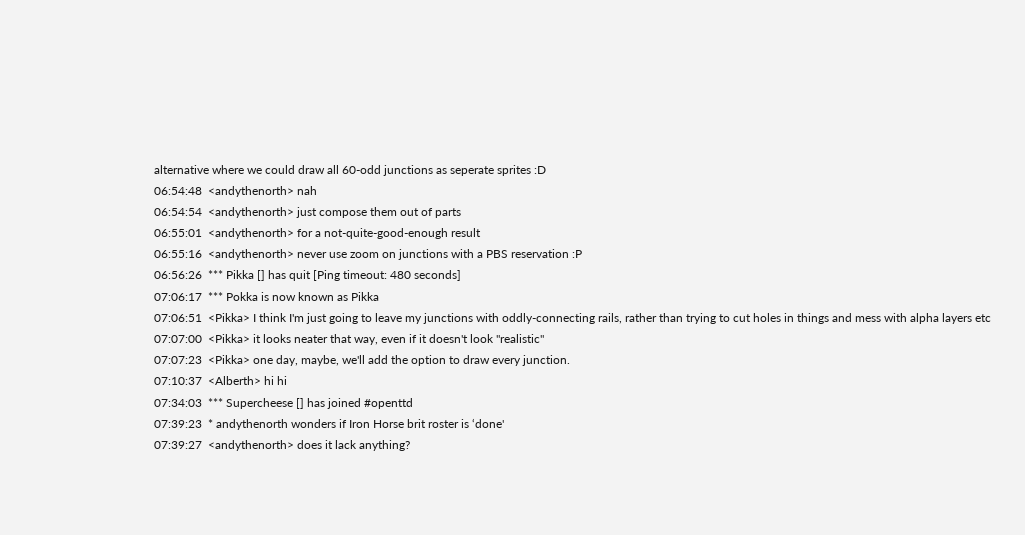alternative where we could draw all 60-odd junctions as seperate sprites :D
06:54:48  <andythenorth> nah
06:54:54  <andythenorth> just compose them out of parts
06:55:01  <andythenorth> for a not-quite-good-enough result
06:55:16  <andythenorth> never use zoom on junctions with a PBS reservation :P
06:56:26  *** Pikka [] has quit [Ping timeout: 480 seconds]
07:06:17  *** Pokka is now known as Pikka
07:06:51  <Pikka> I think I'm just going to leave my junctions with oddly-connecting rails, rather than trying to cut holes in things and mess with alpha layers etc
07:07:00  <Pikka> it looks neater that way, even if it doesn't look "realistic"
07:07:23  <Pikka> one day, maybe, we'll add the option to draw every junction.
07:10:37  <Alberth> hi hi
07:34:03  *** Supercheese [] has joined #openttd
07:39:23  * andythenorth wonders if Iron Horse brit roster is ‘done'
07:39:27  <andythenorth> does it lack anything?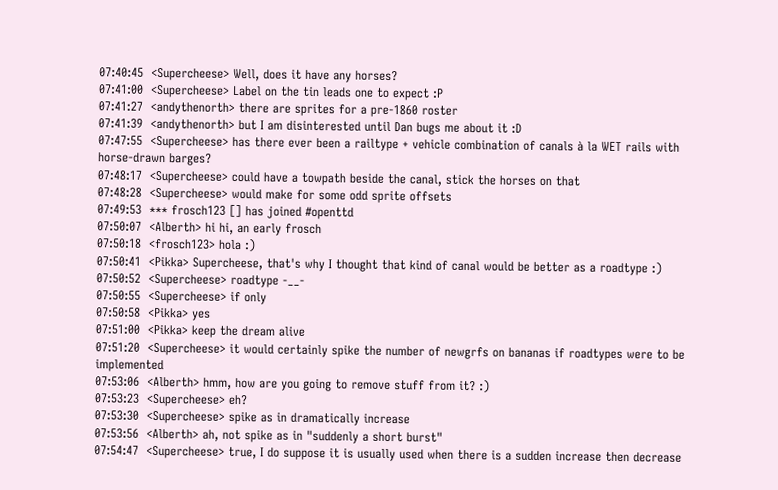07:40:45  <Supercheese> Well, does it have any horses?
07:41:00  <Supercheese> Label on the tin leads one to expect :P
07:41:27  <andythenorth> there are sprites for a pre-1860 roster
07:41:39  <andythenorth> but I am disinterested until Dan bugs me about it :D
07:47:55  <Supercheese> has there ever been a railtype + vehicle combination of canals à la WET rails with horse-drawn barges?
07:48:17  <Supercheese> could have a towpath beside the canal, stick the horses on that
07:48:28  <Supercheese> would make for some odd sprite offsets
07:49:53  *** frosch123 [] has joined #openttd
07:50:07  <Alberth> hi hi, an early frosch
07:50:18  <frosch123> hola :)
07:50:41  <Pikka> Supercheese, that's why I thought that kind of canal would be better as a roadtype :)
07:50:52  <Supercheese> roadtype -__-
07:50:55  <Supercheese> if only
07:50:58  <Pikka> yes
07:51:00  <Pikka> keep the dream alive
07:51:20  <Supercheese> it would certainly spike the number of newgrfs on bananas if roadtypes were to be implemented
07:53:06  <Alberth> hmm, how are you going to remove stuff from it? :)
07:53:23  <Supercheese> eh?
07:53:30  <Supercheese> spike as in dramatically increase
07:53:56  <Alberth> ah, not spike as in "suddenly a short burst"
07:54:47  <Supercheese> true, I do suppose it is usually used when there is a sudden increase then decrease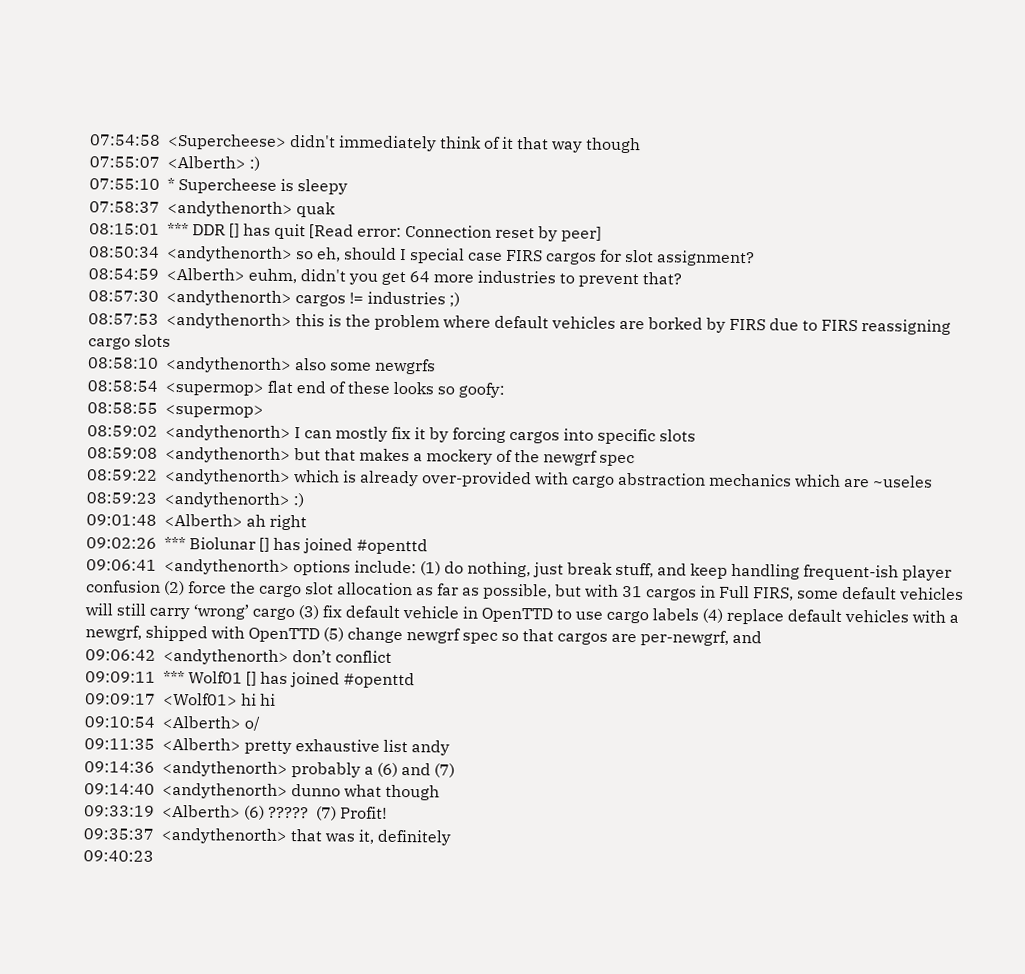07:54:58  <Supercheese> didn't immediately think of it that way though
07:55:07  <Alberth> :)
07:55:10  * Supercheese is sleepy
07:58:37  <andythenorth> quak
08:15:01  *** DDR [] has quit [Read error: Connection reset by peer]
08:50:34  <andythenorth> so eh, should I special case FIRS cargos for slot assignment?
08:54:59  <Alberth> euhm, didn't you get 64 more industries to prevent that?
08:57:30  <andythenorth> cargos != industries ;)
08:57:53  <andythenorth> this is the problem where default vehicles are borked by FIRS due to FIRS reassigning cargo slots
08:58:10  <andythenorth> also some newgrfs
08:58:54  <supermop> flat end of these looks so goofy:
08:58:55  <supermop>
08:59:02  <andythenorth> I can mostly fix it by forcing cargos into specific slots
08:59:08  <andythenorth> but that makes a mockery of the newgrf spec
08:59:22  <andythenorth> which is already over-provided with cargo abstraction mechanics which are ~useles
08:59:23  <andythenorth> :)
09:01:48  <Alberth> ah right
09:02:26  *** Biolunar [] has joined #openttd
09:06:41  <andythenorth> options include: (1) do nothing, just break stuff, and keep handling frequent-ish player confusion (2) force the cargo slot allocation as far as possible, but with 31 cargos in Full FIRS, some default vehicles will still carry ‘wrong’ cargo (3) fix default vehicle in OpenTTD to use cargo labels (4) replace default vehicles with a newgrf, shipped with OpenTTD (5) change newgrf spec so that cargos are per-newgrf, and
09:06:42  <andythenorth> don’t conflict
09:09:11  *** Wolf01 [] has joined #openttd
09:09:17  <Wolf01> hi hi
09:10:54  <Alberth> o/
09:11:35  <Alberth> pretty exhaustive list andy
09:14:36  <andythenorth> probably a (6) and (7)
09:14:40  <andythenorth> dunno what though
09:33:19  <Alberth> (6) ?????  (7) Profit!
09:35:37  <andythenorth> that was it, definitely
09:40:23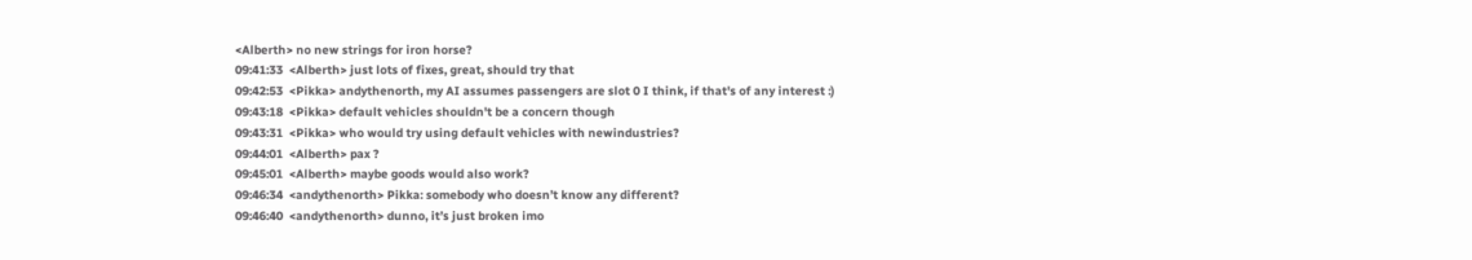<Alberth> no new strings for iron horse?
09:41:33  <Alberth> just lots of fixes, great, should try that
09:42:53  <Pikka> andythenorth, my AI assumes passengers are slot 0 I think, if that's of any interest :)
09:43:18  <Pikka> default vehicles shouldn't be a concern though
09:43:31  <Pikka> who would try using default vehicles with newindustries?
09:44:01  <Alberth> pax ?
09:45:01  <Alberth> maybe goods would also work?
09:46:34  <andythenorth> Pikka: somebody who doesn’t know any different?
09:46:40  <andythenorth> dunno, it’s just broken imo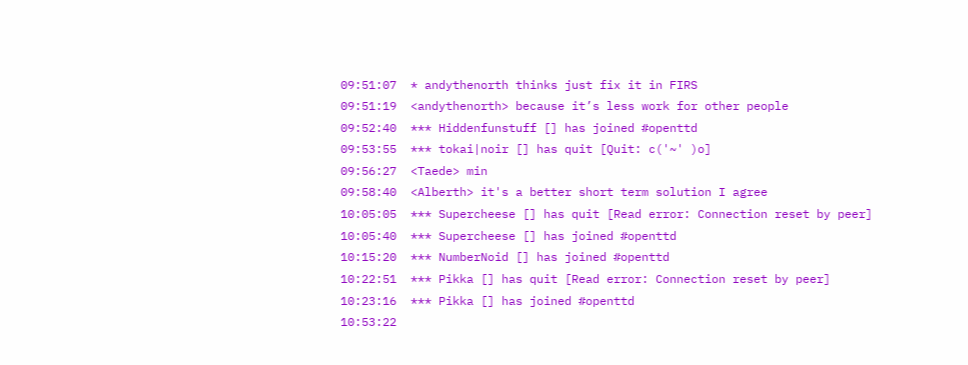09:51:07  * andythenorth thinks just fix it in FIRS
09:51:19  <andythenorth> because it’s less work for other people
09:52:40  *** Hiddenfunstuff [] has joined #openttd
09:53:55  *** tokai|noir [] has quit [Quit: c('~' )o]
09:56:27  <Taede> min
09:58:40  <Alberth> it's a better short term solution I agree
10:05:05  *** Supercheese [] has quit [Read error: Connection reset by peer]
10:05:40  *** Supercheese [] has joined #openttd
10:15:20  *** NumberNoid [] has joined #openttd
10:22:51  *** Pikka [] has quit [Read error: Connection reset by peer]
10:23:16  *** Pikka [] has joined #openttd
10:53:22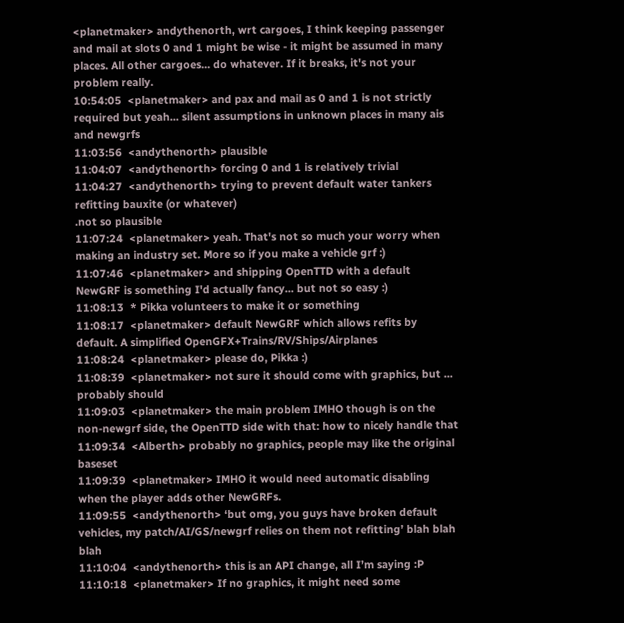<planetmaker> andythenorth, wrt cargoes, I think keeping passenger and mail at slots 0 and 1 might be wise - it might be assumed in many places. All other cargoes... do whatever. If it breaks, it's not your problem really.
10:54:05  <planetmaker> and pax and mail as 0 and 1 is not strictly required but yeah... silent assumptions in unknown places in many ais and newgrfs
11:03:56  <andythenorth> plausible
11:04:07  <andythenorth> forcing 0 and 1 is relatively trivial
11:04:27  <andythenorth> trying to prevent default water tankers refitting bauxite (or whatever)
.not so plausible
11:07:24  <planetmaker> yeah. That's not so much your worry when making an industry set. More so if you make a vehicle grf :)
11:07:46  <planetmaker> and shipping OpenTTD with a default NewGRF is something I'd actually fancy... but not so easy :)
11:08:13  * Pikka volunteers to make it or something
11:08:17  <planetmaker> default NewGRF which allows refits by default. A simplified OpenGFX+Trains/RV/Ships/Airplanes
11:08:24  <planetmaker> please do, Pikka :)
11:08:39  <planetmaker> not sure it should come with graphics, but ... probably should
11:09:03  <planetmaker> the main problem IMHO though is on the non-newgrf side, the OpenTTD side with that: how to nicely handle that
11:09:34  <Alberth> probably no graphics, people may like the original baseset
11:09:39  <planetmaker> IMHO it would need automatic disabling when the player adds other NewGRFs.
11:09:55  <andythenorth> ‘but omg, you guys have broken default vehicles, my patch/AI/GS/newgrf relies on them not refitting’ blah blah blah
11:10:04  <andythenorth> this is an API change, all I’m saying :P
11:10:18  <planetmaker> If no graphics, it might need some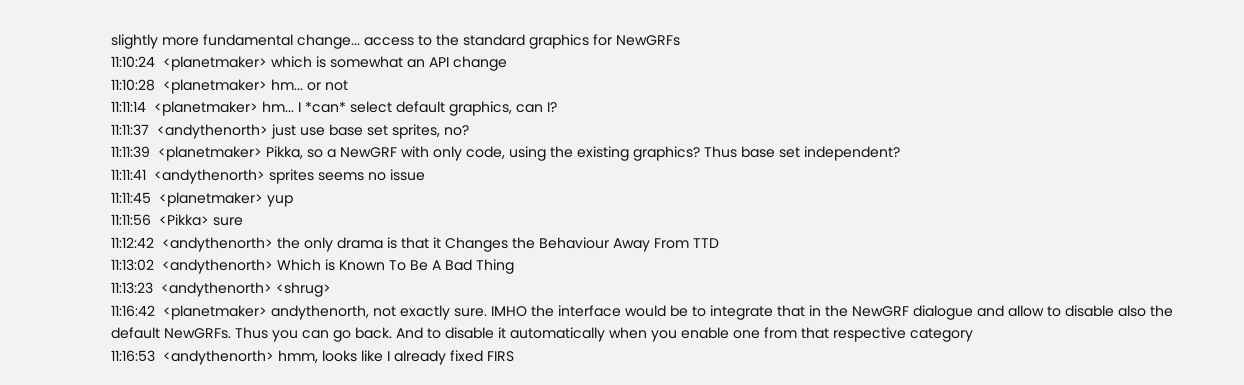slightly more fundamental change... access to the standard graphics for NewGRFs
11:10:24  <planetmaker> which is somewhat an API change
11:10:28  <planetmaker> hm... or not
11:11:14  <planetmaker> hm... I *can* select default graphics, can I?
11:11:37  <andythenorth> just use base set sprites, no?
11:11:39  <planetmaker> Pikka, so a NewGRF with only code, using the existing graphics? Thus base set independent?
11:11:41  <andythenorth> sprites seems no issue
11:11:45  <planetmaker> yup
11:11:56  <Pikka> sure
11:12:42  <andythenorth> the only drama is that it Changes the Behaviour Away From TTD
11:13:02  <andythenorth> Which is Known To Be A Bad Thing
11:13:23  <andythenorth> <shrug>
11:16:42  <planetmaker> andythenorth, not exactly sure. IMHO the interface would be to integrate that in the NewGRF dialogue and allow to disable also the default NewGRFs. Thus you can go back. And to disable it automatically when you enable one from that respective category
11:16:53  <andythenorth> hmm, looks like I already fixed FIRS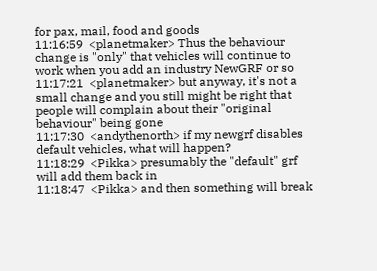for pax, mail, food and goods
11:16:59  <planetmaker> Thus the behaviour change is "only" that vehicles will continue to work when you add an industry NewGRF or so
11:17:21  <planetmaker> but anyway, it's not a small change and you still might be right that people will complain about their "original behaviour" being gone
11:17:30  <andythenorth> if my newgrf disables default vehicles, what will happen?
11:18:29  <Pikka> presumably the "default" grf will add them back in
11:18:47  <Pikka> and then something will break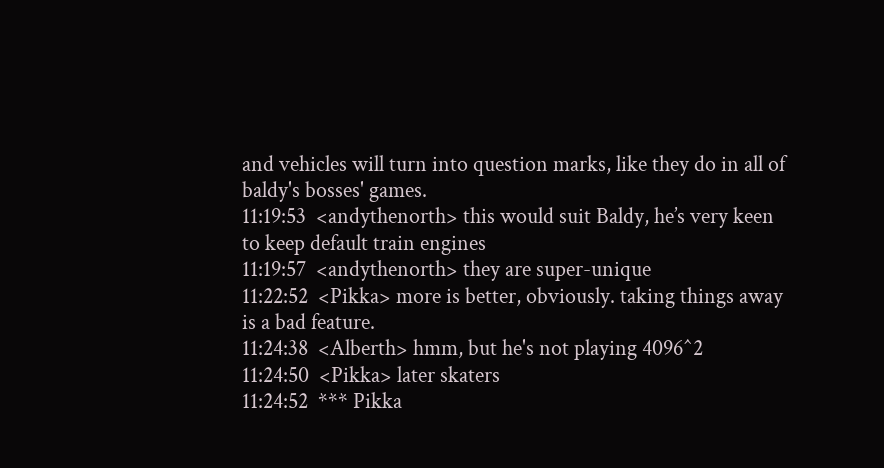and vehicles will turn into question marks, like they do in all of baldy's bosses' games.
11:19:53  <andythenorth> this would suit Baldy, he’s very keen to keep default train engines
11:19:57  <andythenorth> they are super-unique
11:22:52  <Pikka> more is better, obviously. taking things away is a bad feature.
11:24:38  <Alberth> hmm, but he's not playing 4096^2
11:24:50  <Pikka> later skaters
11:24:52  *** Pikka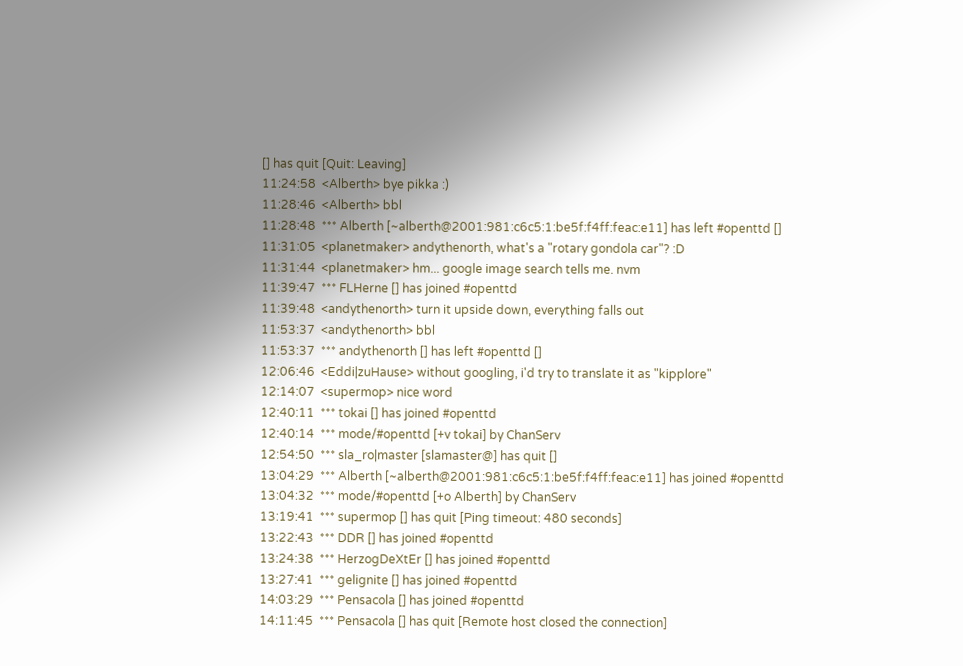[] has quit [Quit: Leaving]
11:24:58  <Alberth> bye pikka :)
11:28:46  <Alberth> bbl
11:28:48  *** Alberth [~alberth@2001:981:c6c5:1:be5f:f4ff:feac:e11] has left #openttd []
11:31:05  <planetmaker> andythenorth, what's a "rotary gondola car"? :D
11:31:44  <planetmaker> hm... google image search tells me. nvm
11:39:47  *** FLHerne [] has joined #openttd
11:39:48  <andythenorth> turn it upside down, everything falls out
11:53:37  <andythenorth> bbl
11:53:37  *** andythenorth [] has left #openttd []
12:06:46  <Eddi|zuHause> without googling, i'd try to translate it as "kipplore"
12:14:07  <supermop> nice word
12:40:11  *** tokai [] has joined #openttd
12:40:14  *** mode/#openttd [+v tokai] by ChanServ
12:54:50  *** sla_ro|master [slamaster@] has quit []
13:04:29  *** Alberth [~alberth@2001:981:c6c5:1:be5f:f4ff:feac:e11] has joined #openttd
13:04:32  *** mode/#openttd [+o Alberth] by ChanServ
13:19:41  *** supermop [] has quit [Ping timeout: 480 seconds]
13:22:43  *** DDR [] has joined #openttd
13:24:38  *** HerzogDeXtEr [] has joined #openttd
13:27:41  *** gelignite [] has joined #openttd
14:03:29  *** Pensacola [] has joined #openttd
14:11:45  *** Pensacola [] has quit [Remote host closed the connection]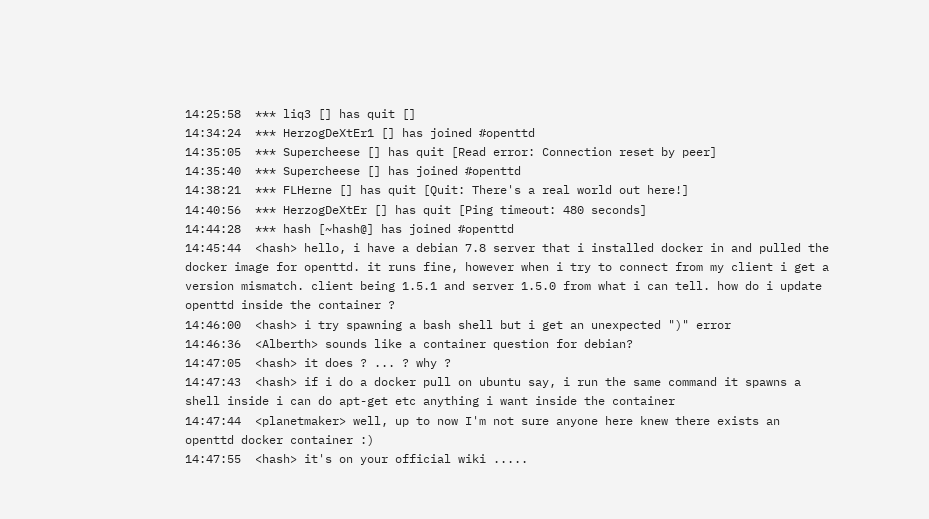14:25:58  *** liq3 [] has quit []
14:34:24  *** HerzogDeXtEr1 [] has joined #openttd
14:35:05  *** Supercheese [] has quit [Read error: Connection reset by peer]
14:35:40  *** Supercheese [] has joined #openttd
14:38:21  *** FLHerne [] has quit [Quit: There's a real world out here!]
14:40:56  *** HerzogDeXtEr [] has quit [Ping timeout: 480 seconds]
14:44:28  *** hash [~hash@] has joined #openttd
14:45:44  <hash> hello, i have a debian 7.8 server that i installed docker in and pulled the docker image for openttd. it runs fine, however when i try to connect from my client i get a version mismatch. client being 1.5.1 and server 1.5.0 from what i can tell. how do i update openttd inside the container ?
14:46:00  <hash> i try spawning a bash shell but i get an unexpected ")" error
14:46:36  <Alberth> sounds like a container question for debian?
14:47:05  <hash> it does ? ... ? why ?
14:47:43  <hash> if i do a docker pull on ubuntu say, i run the same command it spawns a shell inside i can do apt-get etc anything i want inside the container
14:47:44  <planetmaker> well, up to now I'm not sure anyone here knew there exists an openttd docker container :)
14:47:55  <hash> it's on your official wiki .....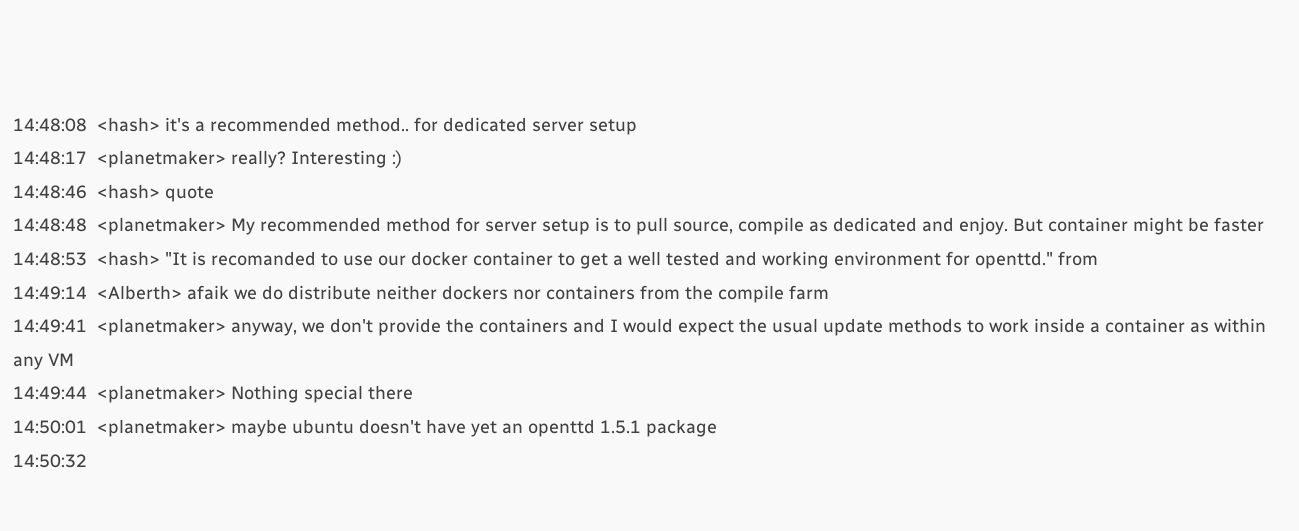14:48:08  <hash> it's a recommended method.. for dedicated server setup
14:48:17  <planetmaker> really? Interesting :)
14:48:46  <hash> quote
14:48:48  <planetmaker> My recommended method for server setup is to pull source, compile as dedicated and enjoy. But container might be faster
14:48:53  <hash> "It is recomanded to use our docker container to get a well tested and working environment for openttd." from
14:49:14  <Alberth> afaik we do distribute neither dockers nor containers from the compile farm
14:49:41  <planetmaker> anyway, we don't provide the containers and I would expect the usual update methods to work inside a container as within any VM
14:49:44  <planetmaker> Nothing special there
14:50:01  <planetmaker> maybe ubuntu doesn't have yet an openttd 1.5.1 package
14:50:32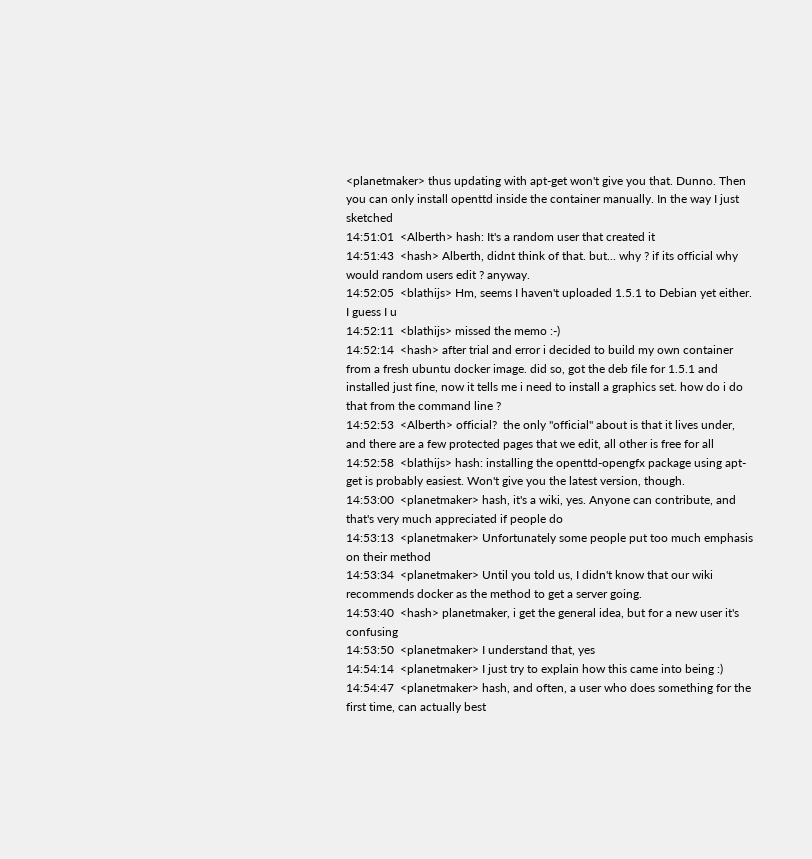<planetmaker> thus updating with apt-get won't give you that. Dunno. Then you can only install openttd inside the container manually. In the way I just sketched
14:51:01  <Alberth> hash: It's a random user that created it
14:51:43  <hash> Alberth, didnt think of that. but... why ? if its official why would random users edit ? anyway.
14:52:05  <blathijs> Hm, seems I haven't uploaded 1.5.1 to Debian yet either. I guess I u
14:52:11  <blathijs> missed the memo :-)
14:52:14  <hash> after trial and error i decided to build my own container from a fresh ubuntu docker image. did so, got the deb file for 1.5.1 and installed just fine, now it tells me i need to install a graphics set. how do i do that from the command line ?
14:52:53  <Alberth> official?  the only "official" about is that it lives under, and there are a few protected pages that we edit, all other is free for all
14:52:58  <blathijs> hash: installing the openttd-opengfx package using apt-get is probably easiest. Won't give you the latest version, though.
14:53:00  <planetmaker> hash, it's a wiki, yes. Anyone can contribute, and that's very much appreciated if people do
14:53:13  <planetmaker> Unfortunately some people put too much emphasis on their method
14:53:34  <planetmaker> Until you told us, I didn't know that our wiki recommends docker as the method to get a server going.
14:53:40  <hash> planetmaker, i get the general idea, but for a new user it's confusing
14:53:50  <planetmaker> I understand that, yes
14:54:14  <planetmaker> I just try to explain how this came into being :)
14:54:47  <planetmaker> hash, and often, a user who does something for the first time, can actually best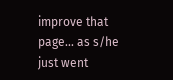improve that page... as s/he just went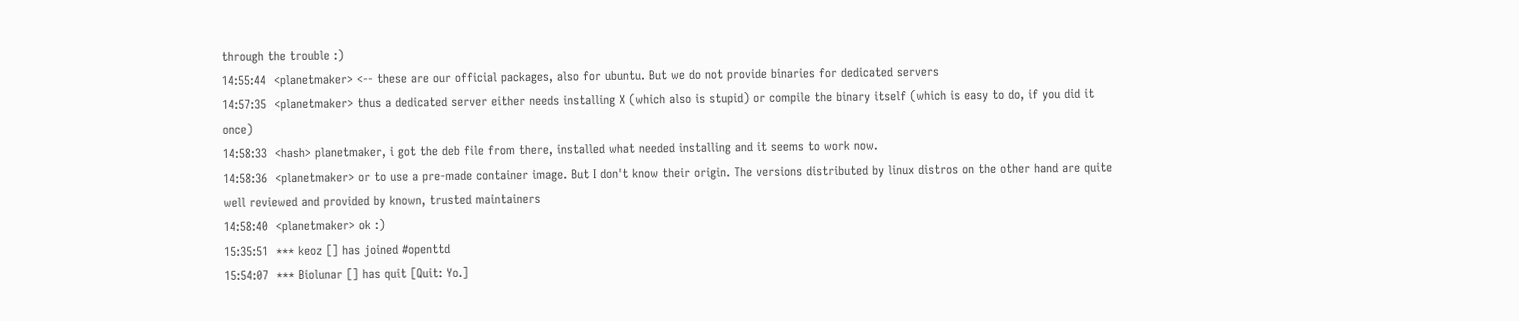through the trouble :)
14:55:44  <planetmaker> <-- these are our official packages, also for ubuntu. But we do not provide binaries for dedicated servers
14:57:35  <planetmaker> thus a dedicated server either needs installing X (which also is stupid) or compile the binary itself (which is easy to do, if you did it once)
14:58:33  <hash> planetmaker, i got the deb file from there, installed what needed installing and it seems to work now.
14:58:36  <planetmaker> or to use a pre-made container image. But I don't know their origin. The versions distributed by linux distros on the other hand are quite well reviewed and provided by known, trusted maintainers
14:58:40  <planetmaker> ok :)
15:35:51  *** keoz [] has joined #openttd
15:54:07  *** Biolunar [] has quit [Quit: Yo.]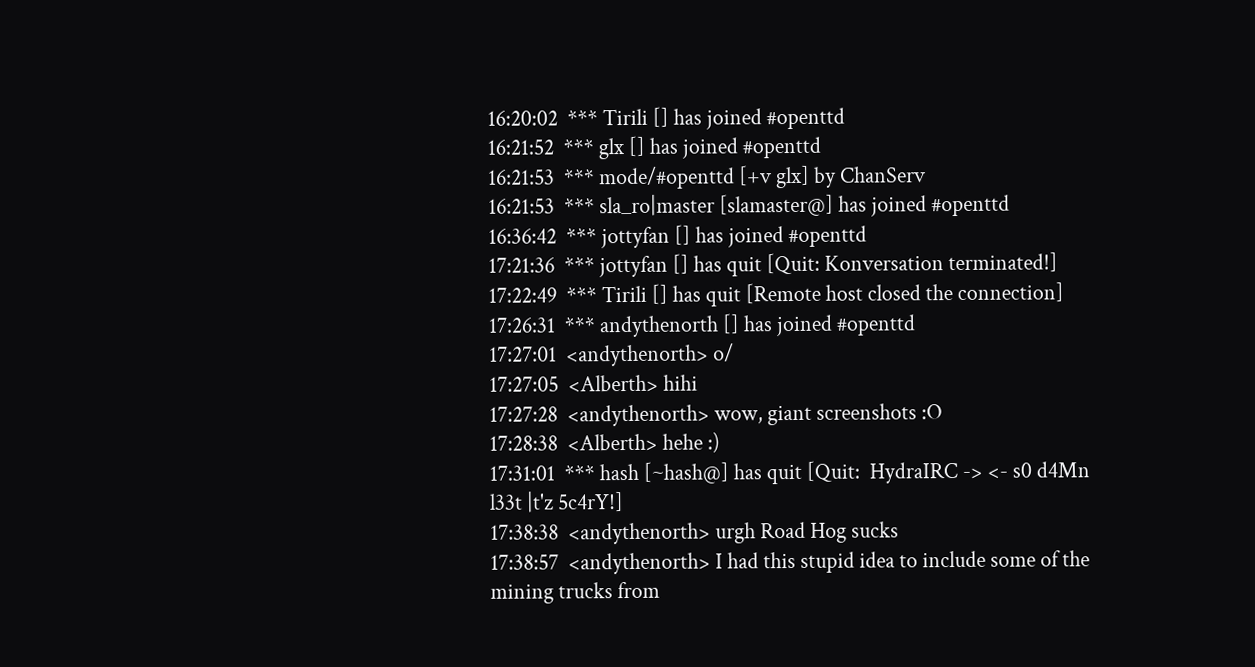16:20:02  *** Tirili [] has joined #openttd
16:21:52  *** glx [] has joined #openttd
16:21:53  *** mode/#openttd [+v glx] by ChanServ
16:21:53  *** sla_ro|master [slamaster@] has joined #openttd
16:36:42  *** jottyfan [] has joined #openttd
17:21:36  *** jottyfan [] has quit [Quit: Konversation terminated!]
17:22:49  *** Tirili [] has quit [Remote host closed the connection]
17:26:31  *** andythenorth [] has joined #openttd
17:27:01  <andythenorth> o/
17:27:05  <Alberth> hihi
17:27:28  <andythenorth> wow, giant screenshots :O
17:28:38  <Alberth> hehe :)
17:31:01  *** hash [~hash@] has quit [Quit:  HydraIRC -> <- s0 d4Mn l33t |t'z 5c4rY!]
17:38:38  <andythenorth> urgh Road Hog sucks
17:38:57  <andythenorth> I had this stupid idea to include some of the mining trucks from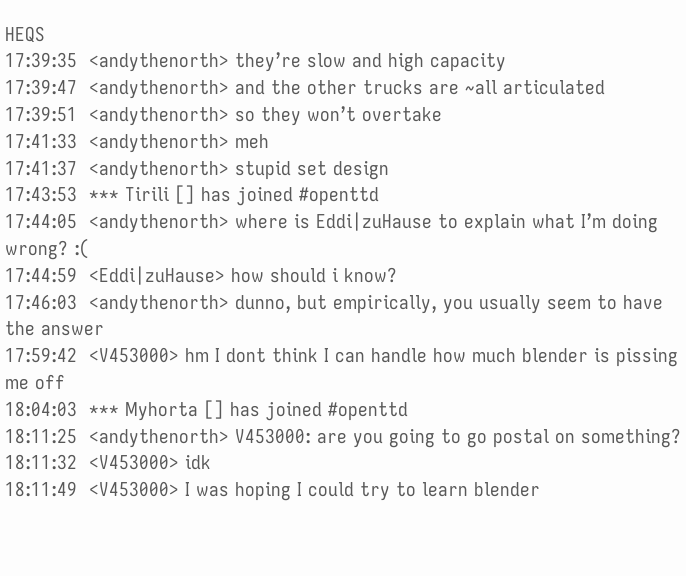HEQS
17:39:35  <andythenorth> they’re slow and high capacity
17:39:47  <andythenorth> and the other trucks are ~all articulated
17:39:51  <andythenorth> so they won’t overtake
17:41:33  <andythenorth> meh
17:41:37  <andythenorth> stupid set design
17:43:53  *** Tirili [] has joined #openttd
17:44:05  <andythenorth> where is Eddi|zuHause to explain what I’m doing wrong? :(
17:44:59  <Eddi|zuHause> how should i know?
17:46:03  <andythenorth> dunno, but empirically, you usually seem to have the answer
17:59:42  <V453000> hm I dont think I can handle how much blender is pissing me off
18:04:03  *** Myhorta [] has joined #openttd
18:11:25  <andythenorth> V453000: are you going to go postal on something?
18:11:32  <V453000> idk
18:11:49  <V453000> I was hoping I could try to learn blender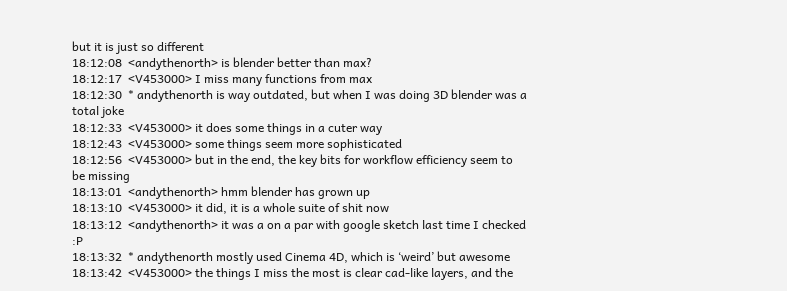but it is just so different
18:12:08  <andythenorth> is blender better than max?
18:12:17  <V453000> I miss many functions from max
18:12:30  * andythenorth is way outdated, but when I was doing 3D blender was a total joke
18:12:33  <V453000> it does some things in a cuter way
18:12:43  <V453000> some things seem more sophisticated
18:12:56  <V453000> but in the end, the key bits for workflow efficiency seem to  be missing
18:13:01  <andythenorth> hmm blender has grown up
18:13:10  <V453000> it did, it is a whole suite of shit now
18:13:12  <andythenorth> it was a on a par with google sketch last time I checked :P
18:13:32  * andythenorth mostly used Cinema 4D, which is ‘weird’ but awesome
18:13:42  <V453000> the things I miss the most is clear cad-like layers, and the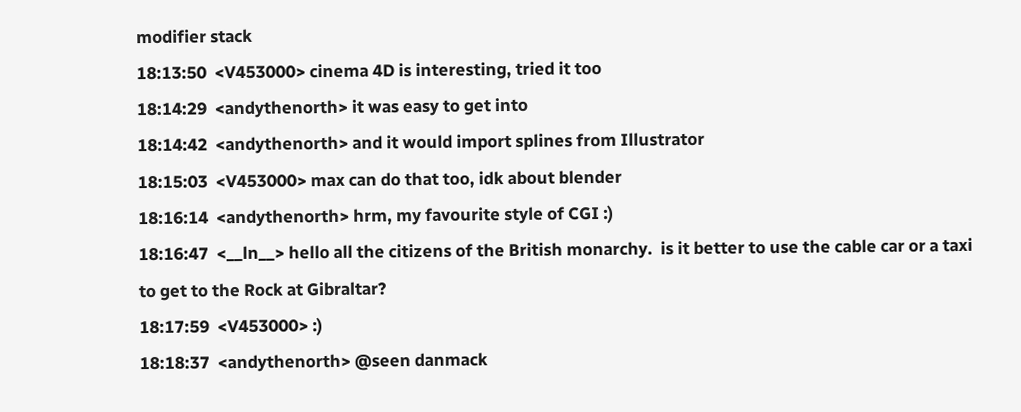modifier stack
18:13:50  <V453000> cinema 4D is interesting, tried it too
18:14:29  <andythenorth> it was easy to get into
18:14:42  <andythenorth> and it would import splines from Illustrator
18:15:03  <V453000> max can do that too, idk about blender
18:16:14  <andythenorth> hrm, my favourite style of CGI :)
18:16:47  <__ln__> hello all the citizens of the British monarchy.  is it better to use the cable car or a taxi to get to the Rock at Gibraltar?
18:17:59  <V453000> :)
18:18:37  <andythenorth> @seen danmack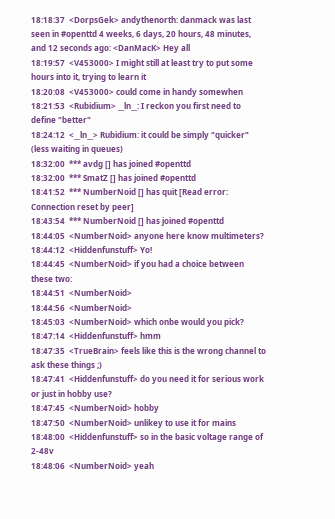18:18:37  <DorpsGek> andythenorth: danmack was last seen in #openttd 4 weeks, 6 days, 20 hours, 48 minutes, and 12 seconds ago: <DanMacK> Hey all
18:19:57  <V453000> I might still at least try to put some hours into it, trying to learn it
18:20:08  <V453000> could come in handy somewhen
18:21:53  <Rubidium> __ln__: I reckon you first need to define "better"
18:24:12  <__ln__> Rubidium: it could be simply "quicker" (less waiting in queues)
18:32:00  *** avdg [] has joined #openttd
18:32:00  *** SmatZ [] has joined #openttd
18:41:52  *** NumberNoid [] has quit [Read error: Connection reset by peer]
18:43:54  *** NumberNoid [] has joined #openttd
18:44:05  <NumberNoid> anyone here know multimeters?
18:44:12  <Hiddenfunstuff> Yo!
18:44:45  <NumberNoid> if you had a choice between these two:
18:44:51  <NumberNoid>
18:44:56  <NumberNoid>
18:45:03  <NumberNoid> which onbe would you pick?
18:47:14  <Hiddenfunstuff> hmm
18:47:35  <TrueBrain> feels like this is the wrong channel to ask these things ;)
18:47:41  <Hiddenfunstuff> do you need it for serious work or just in hobby use?
18:47:45  <NumberNoid> hobby
18:47:50  <NumberNoid> unlikey to use it for mains
18:48:00  <Hiddenfunstuff> so in the basic voltage range of 2-48v
18:48:06  <NumberNoid> yeah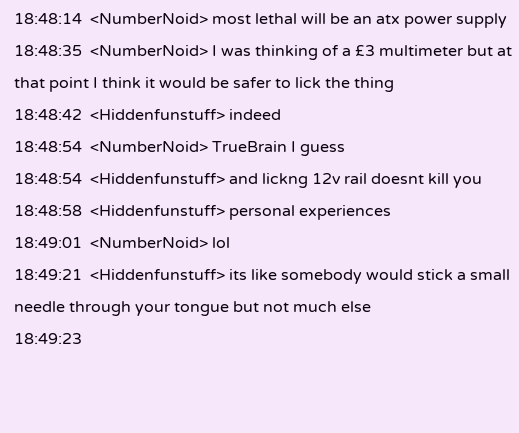18:48:14  <NumberNoid> most lethal will be an atx power supply
18:48:35  <NumberNoid> I was thinking of a £3 multimeter but at that point I think it would be safer to lick the thing
18:48:42  <Hiddenfunstuff> indeed
18:48:54  <NumberNoid> TrueBrain I guess
18:48:54  <Hiddenfunstuff> and lickng 12v rail doesnt kill you
18:48:58  <Hiddenfunstuff> personal experiences
18:49:01  <NumberNoid> lol
18:49:21  <Hiddenfunstuff> its like somebody would stick a small needle through your tongue but not much else
18:49:23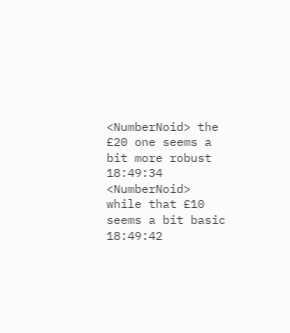<NumberNoid> the £20 one seems a bit more robust
18:49:34  <NumberNoid> while that £10 seems a bit basic
18:49:42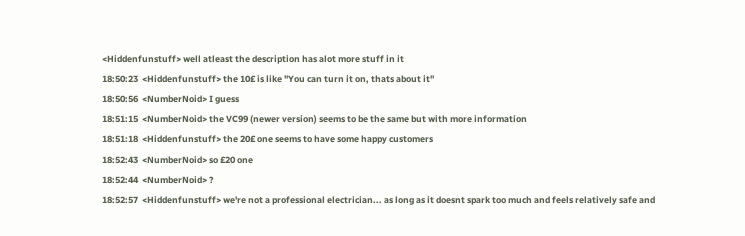<Hiddenfunstuff> well atleast the description has alot more stuff in it
18:50:23  <Hiddenfunstuff> the 10£ is like "You can turn it on, thats about it"
18:50:56  <NumberNoid> I guess
18:51:15  <NumberNoid> the VC99 (newer version) seems to be the same but with more information
18:51:18  <Hiddenfunstuff> the 20£ one seems to have some happy customers
18:52:43  <NumberNoid> so £20 one
18:52:44  <NumberNoid> ?
18:52:57  <Hiddenfunstuff> we're not a professional electrician... as long as it doesnt spark too much and feels relatively safe and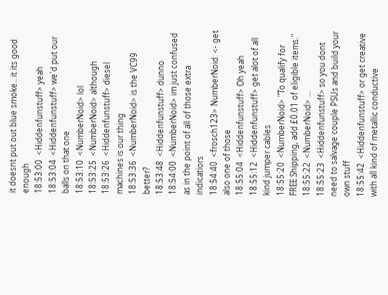it doesnt put out blue smoke.. it its good enough
18:53:00  <Hiddenfunstuff> yeah
18:53:04  <Hiddenfunstuff> we'd put our balls on that one
18:53:10  <NumberNoid> lol
18:53:25  <NumberNoid> although
18:53:26  <Hiddenfunstuff> diesel machines is our thing
18:53:36  <NumberNoid> is the VC99 better?
18:53:48  <Hiddenfunstuff> dunno
18:54:00  <NumberNoid> im just confused as in the point of all of those extra indicatiors
18:54:40  <frosch123> NumberNoid: <- get also one of those
18:55:04  <Hiddenfunstuff> Oh yeah
18:55:12  <Hiddenfunstuff> get alot of all kind jumper cables
18:55:20  <NumberNoid> "To qualify for FREE Shipping, add £0.01 of eligible items."
18:55:22  <NumberNoid> ...
18:55:23  <Hiddenfunstuff> so you dont need to salvage couple PSUs and build your own stuff
18:55:42  <Hiddenfunstuff> or get creative with all kind of metallic conductive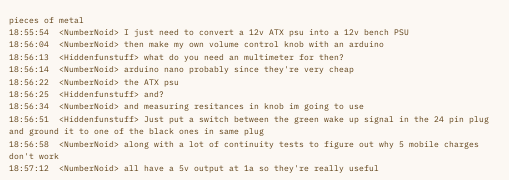pieces of metal
18:55:54  <NumberNoid> I just need to convert a 12v ATX psu into a 12v bench PSU
18:56:04  <NumberNoid> then make my own volume control knob with an arduino
18:56:13  <Hiddenfunstuff> what do you need an multimeter for then?
18:56:14  <NumberNoid> arduino nano probably since they're very cheap
18:56:22  <NumberNoid> the ATX psu
18:56:25  <Hiddenfunstuff> and?
18:56:34  <NumberNoid> and measuring resitances in knob im going to use
18:56:51  <Hiddenfunstuff> Just put a switch between the green wake up signal in the 24 pin plug and ground it to one of the black ones in same plug
18:56:58  <NumberNoid> along with a lot of continuity tests to figure out why 5 mobile charges don't work
18:57:12  <NumberNoid> all have a 5v output at 1a so they're really useful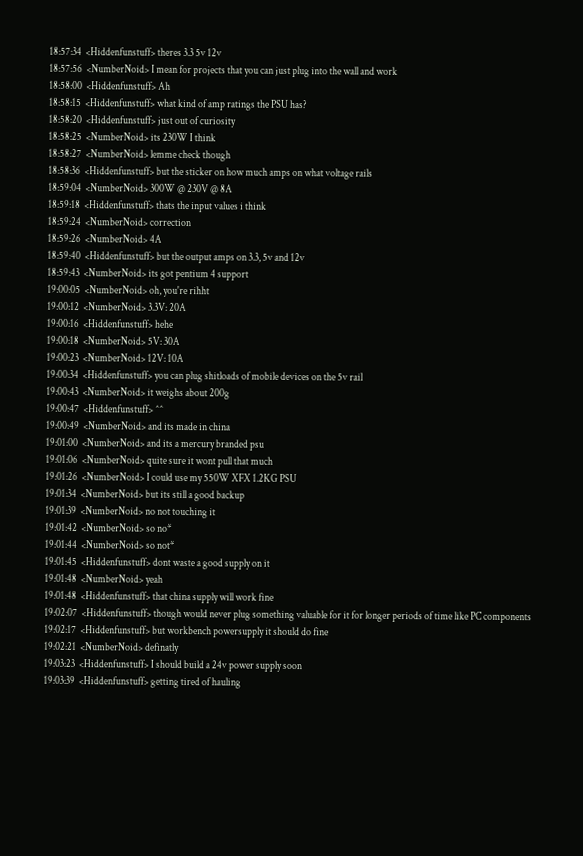18:57:34  <Hiddenfunstuff> theres 3.3 5v 12v
18:57:56  <NumberNoid> I mean for projects that you can just plug into the wall and work
18:58:00  <Hiddenfunstuff> Ah
18:58:15  <Hiddenfunstuff> what kind of amp ratings the PSU has?
18:58:20  <Hiddenfunstuff> just out of curiosity
18:58:25  <NumberNoid> its 230W I think
18:58:27  <NumberNoid> lemme check though
18:58:36  <Hiddenfunstuff> but the sticker on how much amps on what voltage rails
18:59:04  <NumberNoid> 300W @ 230V @ 8A
18:59:18  <Hiddenfunstuff> thats the input values i think
18:59:24  <NumberNoid> correction
18:59:26  <NumberNoid> 4A
18:59:40  <Hiddenfunstuff> but the output amps on 3.3, 5v and 12v
18:59:43  <NumberNoid> its got pentium 4 support
19:00:05  <NumberNoid> oh, you're rihht
19:00:12  <NumberNoid> 3.3V: 20A
19:00:16  <Hiddenfunstuff> hehe
19:00:18  <NumberNoid> 5V: 30A
19:00:23  <NumberNoid> 12V: 10A
19:00:34  <Hiddenfunstuff> you can plug shitloads of mobile devices on the 5v rail
19:00:43  <NumberNoid> it weighs about 200g
19:00:47  <Hiddenfunstuff> ^^
19:00:49  <NumberNoid> and its made in china
19:01:00  <NumberNoid> and its a mercury branded psu
19:01:06  <NumberNoid> quite sure it wont pull that much
19:01:26  <NumberNoid> I could use my 550W XFX 1.2KG PSU
19:01:34  <NumberNoid> but its still a good backup
19:01:39  <NumberNoid> no not touching it
19:01:42  <NumberNoid> so no*
19:01:44  <NumberNoid> so not*
19:01:45  <Hiddenfunstuff> dont waste a good supply on it
19:01:48  <NumberNoid> yeah
19:01:48  <Hiddenfunstuff> that china supply will work fine
19:02:07  <Hiddenfunstuff> though would never plug something valuable for it for longer periods of time like PC components
19:02:17  <Hiddenfunstuff> but workbench powersupply it should do fine
19:02:21  <NumberNoid> definatly
19:03:23  <Hiddenfunstuff> I should build a 24v power supply soon
19:03:39  <Hiddenfunstuff> getting tired of hauling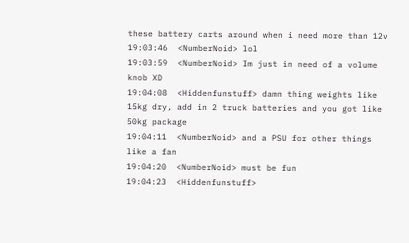these battery carts around when i need more than 12v
19:03:46  <NumberNoid> lol
19:03:59  <NumberNoid> Im just in need of a volume knob XD
19:04:08  <Hiddenfunstuff> damn thing weights like 15kg dry, add in 2 truck batteries and you got like 50kg package
19:04:11  <NumberNoid> and a PSU for other things like a fan
19:04:20  <NumberNoid> must be fun
19:04:23  <Hiddenfunstuff>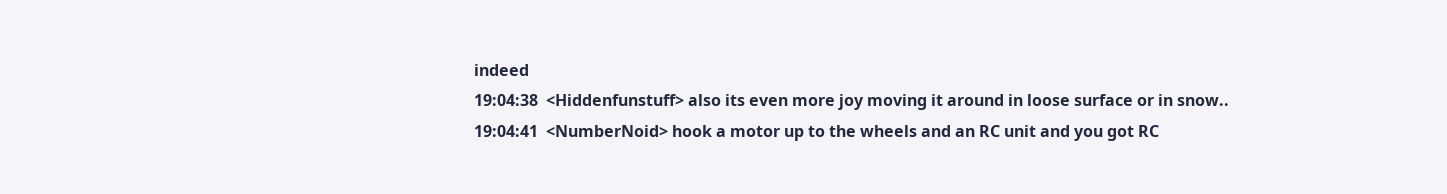indeed
19:04:38  <Hiddenfunstuff> also its even more joy moving it around in loose surface or in snow..
19:04:41  <NumberNoid> hook a motor up to the wheels and an RC unit and you got RC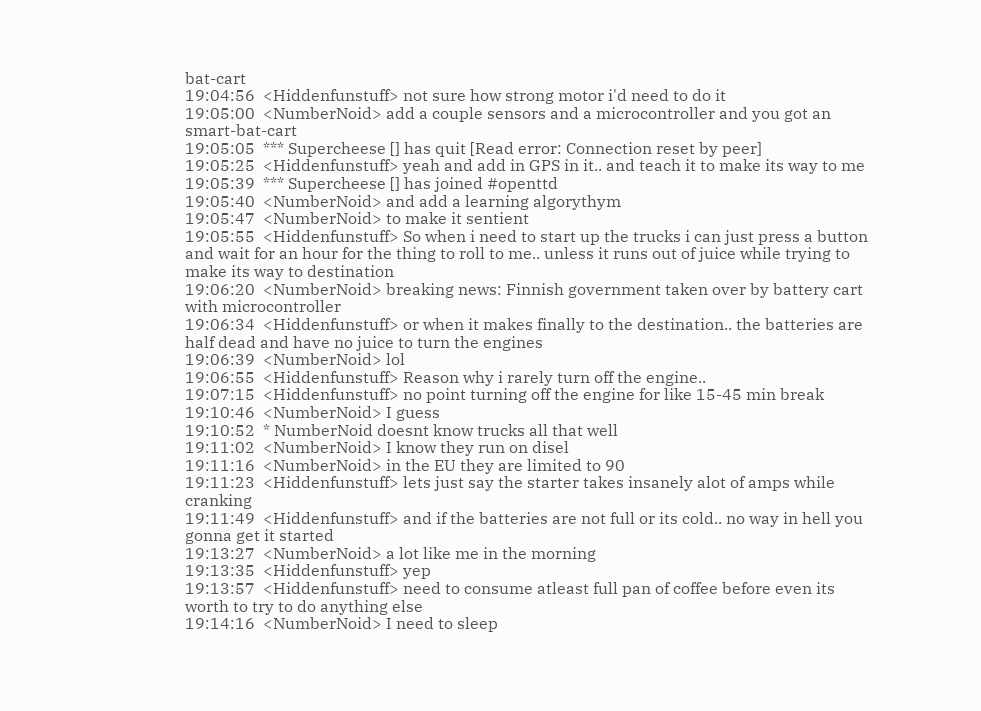bat-cart
19:04:56  <Hiddenfunstuff> not sure how strong motor i'd need to do it
19:05:00  <NumberNoid> add a couple sensors and a microcontroller and you got an smart-bat-cart
19:05:05  *** Supercheese [] has quit [Read error: Connection reset by peer]
19:05:25  <Hiddenfunstuff> yeah and add in GPS in it.. and teach it to make its way to me
19:05:39  *** Supercheese [] has joined #openttd
19:05:40  <NumberNoid> and add a learning algorythym
19:05:47  <NumberNoid> to make it sentient
19:05:55  <Hiddenfunstuff> So when i need to start up the trucks i can just press a button and wait for an hour for the thing to roll to me.. unless it runs out of juice while trying to make its way to destination
19:06:20  <NumberNoid> breaking news: Finnish government taken over by battery cart with microcontroller
19:06:34  <Hiddenfunstuff> or when it makes finally to the destination.. the batteries are half dead and have no juice to turn the engines
19:06:39  <NumberNoid> lol
19:06:55  <Hiddenfunstuff> Reason why i rarely turn off the engine..
19:07:15  <Hiddenfunstuff> no point turning off the engine for like 15-45 min break
19:10:46  <NumberNoid> I guess
19:10:52  * NumberNoid doesnt know trucks all that well
19:11:02  <NumberNoid> I know they run on disel
19:11:16  <NumberNoid> in the EU they are limited to 90
19:11:23  <Hiddenfunstuff> lets just say the starter takes insanely alot of amps while cranking
19:11:49  <Hiddenfunstuff> and if the batteries are not full or its cold.. no way in hell you gonna get it started
19:13:27  <NumberNoid> a lot like me in the morning
19:13:35  <Hiddenfunstuff> yep
19:13:57  <Hiddenfunstuff> need to consume atleast full pan of coffee before even its worth to try to do anything else
19:14:16  <NumberNoid> I need to sleep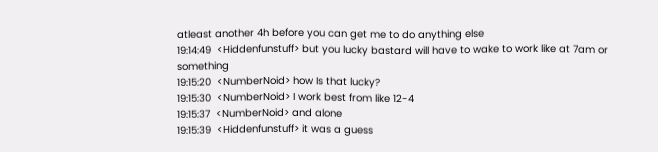atleast another 4h before you can get me to do anything else
19:14:49  <Hiddenfunstuff> but you lucky bastard will have to wake to work like at 7am or something
19:15:20  <NumberNoid> how Is that lucky?
19:15:30  <NumberNoid> I work best from like 12-4
19:15:37  <NumberNoid> and alone
19:15:39  <Hiddenfunstuff> it was a guess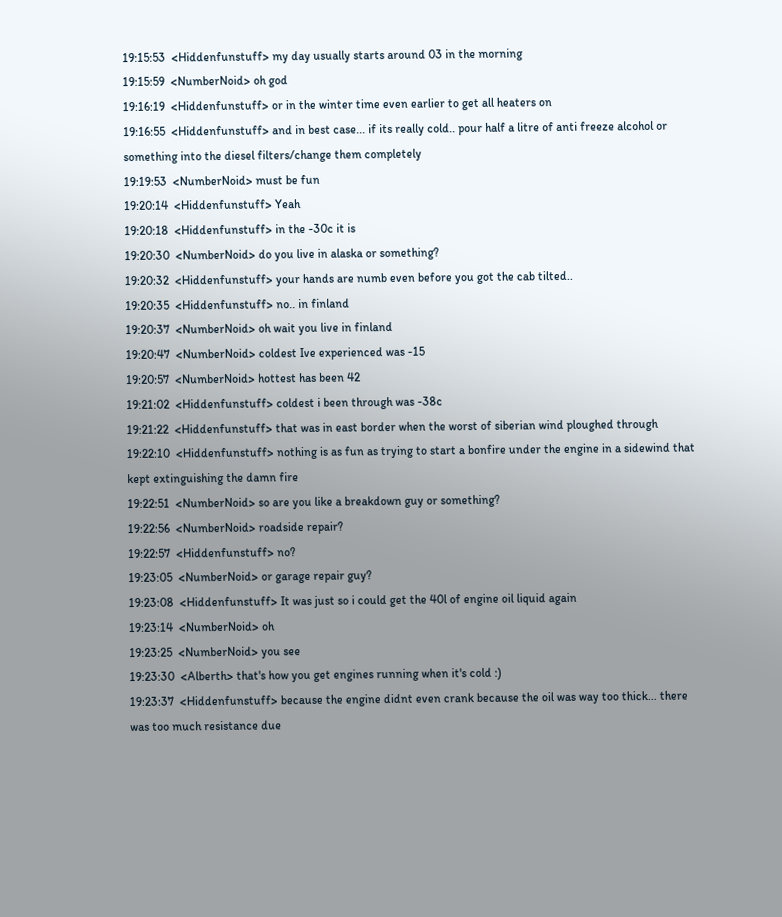19:15:53  <Hiddenfunstuff> my day usually starts around 03 in the morning
19:15:59  <NumberNoid> oh god
19:16:19  <Hiddenfunstuff> or in the winter time even earlier to get all heaters on
19:16:55  <Hiddenfunstuff> and in best case... if its really cold.. pour half a litre of anti freeze alcohol or something into the diesel filters/change them completely
19:19:53  <NumberNoid> must be fun
19:20:14  <Hiddenfunstuff> Yeah
19:20:18  <Hiddenfunstuff> in the -30c it is
19:20:30  <NumberNoid> do you live in alaska or something?
19:20:32  <Hiddenfunstuff> your hands are numb even before you got the cab tilted..
19:20:35  <Hiddenfunstuff> no.. in finland
19:20:37  <NumberNoid> oh wait you live in finland
19:20:47  <NumberNoid> coldest Ive experienced was -15
19:20:57  <NumberNoid> hottest has been 42
19:21:02  <Hiddenfunstuff> coldest i been through was -38c
19:21:22  <Hiddenfunstuff> that was in east border when the worst of siberian wind ploughed through
19:22:10  <Hiddenfunstuff> nothing is as fun as trying to start a bonfire under the engine in a sidewind that kept extinguishing the damn fire
19:22:51  <NumberNoid> so are you like a breakdown guy or something?
19:22:56  <NumberNoid> roadside repair?
19:22:57  <Hiddenfunstuff> no?
19:23:05  <NumberNoid> or garage repair guy?
19:23:08  <Hiddenfunstuff> It was just so i could get the 40l of engine oil liquid again
19:23:14  <NumberNoid> oh
19:23:25  <NumberNoid> you see
19:23:30  <Alberth> that's how you get engines running when it's cold :)
19:23:37  <Hiddenfunstuff> because the engine didnt even crank because the oil was way too thick... there was too much resistance due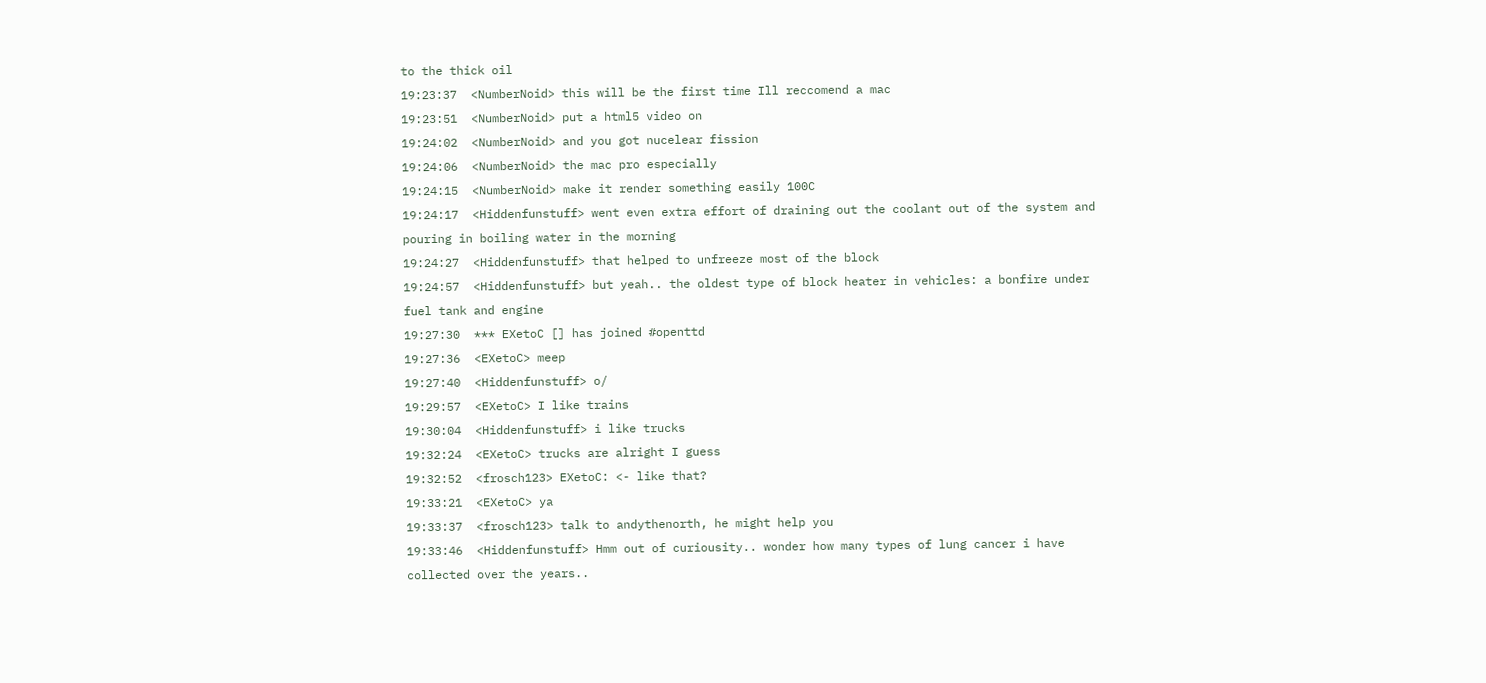to the thick oil
19:23:37  <NumberNoid> this will be the first time Ill reccomend a mac
19:23:51  <NumberNoid> put a html5 video on
19:24:02  <NumberNoid> and you got nucelear fission
19:24:06  <NumberNoid> the mac pro especially
19:24:15  <NumberNoid> make it render something easily 100C
19:24:17  <Hiddenfunstuff> went even extra effort of draining out the coolant out of the system and pouring in boiling water in the morning
19:24:27  <Hiddenfunstuff> that helped to unfreeze most of the block
19:24:57  <Hiddenfunstuff> but yeah.. the oldest type of block heater in vehicles: a bonfire under fuel tank and engine
19:27:30  *** EXetoC [] has joined #openttd
19:27:36  <EXetoC> meep
19:27:40  <Hiddenfunstuff> o/
19:29:57  <EXetoC> I like trains
19:30:04  <Hiddenfunstuff> i like trucks
19:32:24  <EXetoC> trucks are alright I guess
19:32:52  <frosch123> EXetoC: <- like that?
19:33:21  <EXetoC> ya
19:33:37  <frosch123> talk to andythenorth, he might help you
19:33:46  <Hiddenfunstuff> Hmm out of curiousity.. wonder how many types of lung cancer i have collected over the years..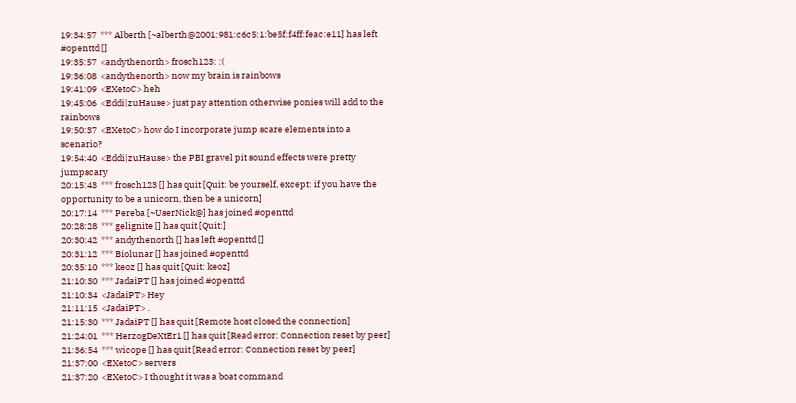19:34:57  *** Alberth [~alberth@2001:981:c6c5:1:be5f:f4ff:feac:e11] has left #openttd []
19:35:57  <andythenorth> frosch123: :(
19:36:08  <andythenorth> now my brain is rainbows
19:41:09  <EXetoC> heh
19:45:06  <Eddi|zuHause> just pay attention otherwise ponies will add to the rainbows
19:50:37  <EXetoC> how do I incorporate jump scare elements into a scenario?
19:54:40  <Eddi|zuHause> the PBI gravel pit sound effects were pretty jumpscary
20:15:43  *** frosch123 [] has quit [Quit: be yourself, except: if you have the opportunity to be a unicorn, then be a unicorn]
20:17:14  *** Pereba [~UserNick@] has joined #openttd
20:28:28  *** gelignite [] has quit [Quit:]
20:30:42  *** andythenorth [] has left #openttd []
20:31:12  *** Biolunar [] has joined #openttd
20:35:10  *** keoz [] has quit [Quit: keoz]
21:10:30  *** JadaiPT [] has joined #openttd
21:10:34  <JadaiPT> Hey
21:11:15  <JadaiPT> .
21:15:30  *** JadaiPT [] has quit [Remote host closed the connection]
21:24:01  *** HerzogDeXtEr1 [] has quit [Read error: Connection reset by peer]
21:36:54  *** wicope [] has quit [Read error: Connection reset by peer]
21:37:00  <EXetoC> servers
21:37:20  <EXetoC> I thought it was a boat command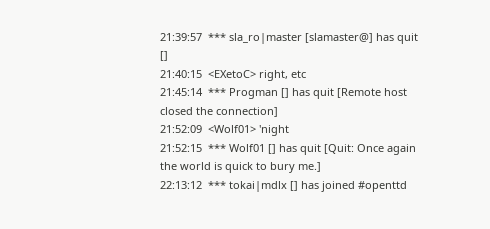21:39:57  *** sla_ro|master [slamaster@] has quit []
21:40:15  <EXetoC> right, etc
21:45:14  *** Progman [] has quit [Remote host closed the connection]
21:52:09  <Wolf01> 'night
21:52:15  *** Wolf01 [] has quit [Quit: Once again the world is quick to bury me.]
22:13:12  *** tokai|mdlx [] has joined #openttd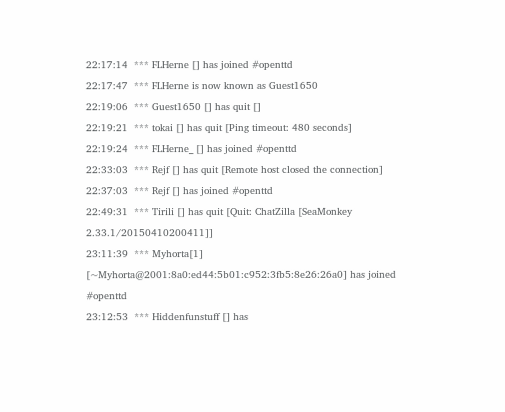22:17:14  *** FLHerne [] has joined #openttd
22:17:47  *** FLHerne is now known as Guest1650
22:19:06  *** Guest1650 [] has quit []
22:19:21  *** tokai [] has quit [Ping timeout: 480 seconds]
22:19:24  *** FLHerne_ [] has joined #openttd
22:33:03  *** Rejf [] has quit [Remote host closed the connection]
22:37:03  *** Rejf [] has joined #openttd
22:49:31  *** Tirili [] has quit [Quit: ChatZilla [SeaMonkey 2.33.1/20150410200411]]
23:11:39  *** Myhorta[1] [~Myhorta@2001:8a0:ed44:5b01:c952:3fb5:8e26:26a0] has joined #openttd
23:12:53  *** Hiddenfunstuff [] has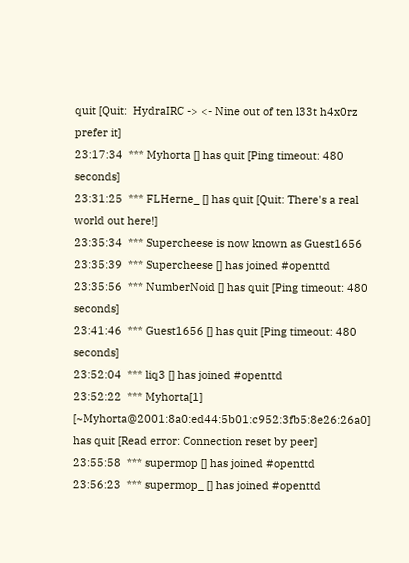quit [Quit:  HydraIRC -> <- Nine out of ten l33t h4x0rz prefer it]
23:17:34  *** Myhorta [] has quit [Ping timeout: 480 seconds]
23:31:25  *** FLHerne_ [] has quit [Quit: There's a real world out here!]
23:35:34  *** Supercheese is now known as Guest1656
23:35:39  *** Supercheese [] has joined #openttd
23:35:56  *** NumberNoid [] has quit [Ping timeout: 480 seconds]
23:41:46  *** Guest1656 [] has quit [Ping timeout: 480 seconds]
23:52:04  *** liq3 [] has joined #openttd
23:52:22  *** Myhorta[1] [~Myhorta@2001:8a0:ed44:5b01:c952:3fb5:8e26:26a0] has quit [Read error: Connection reset by peer]
23:55:58  *** supermop [] has joined #openttd
23:56:23  *** supermop_ [] has joined #openttd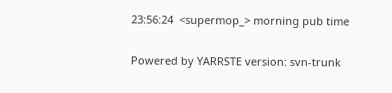23:56:24  <supermop_> morning pub time

Powered by YARRSTE version: svn-trunk